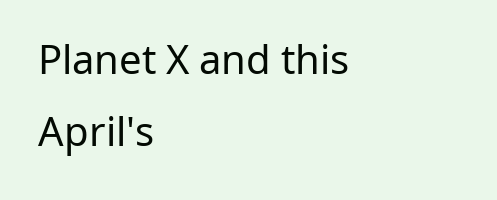Planet X and this April's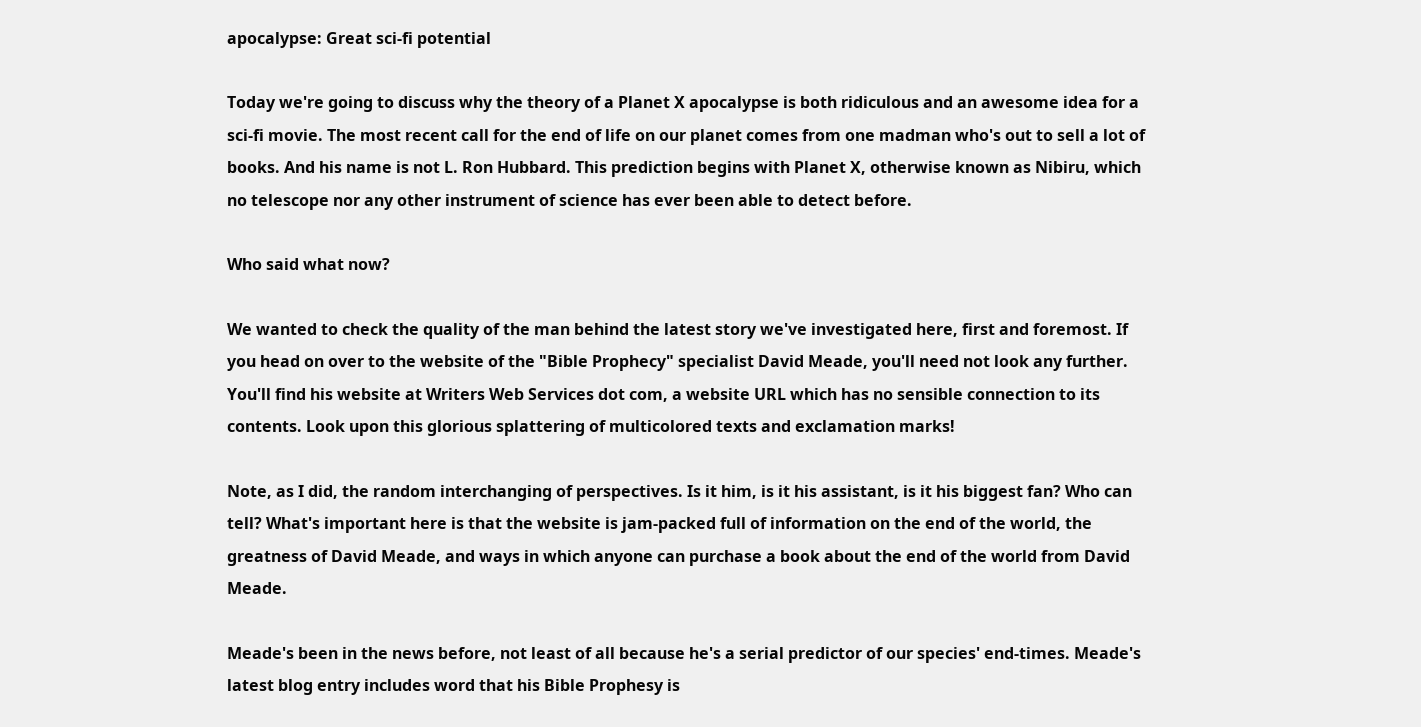apocalypse: Great sci-fi potential

Today we're going to discuss why the theory of a Planet X apocalypse is both ridiculous and an awesome idea for a sci-fi movie. The most recent call for the end of life on our planet comes from one madman who's out to sell a lot of books. And his name is not L. Ron Hubbard. This prediction begins with Planet X, otherwise known as Nibiru, which no telescope nor any other instrument of science has ever been able to detect before.

Who said what now?

We wanted to check the quality of the man behind the latest story we've investigated here, first and foremost. If you head on over to the website of the "Bible Prophecy" specialist David Meade, you'll need not look any further. You'll find his website at Writers Web Services dot com, a website URL which has no sensible connection to its contents. Look upon this glorious splattering of multicolored texts and exclamation marks!

Note, as I did, the random interchanging of perspectives. Is it him, is it his assistant, is it his biggest fan? Who can tell? What's important here is that the website is jam-packed full of information on the end of the world, the greatness of David Meade, and ways in which anyone can purchase a book about the end of the world from David Meade.

Meade's been in the news before, not least of all because he's a serial predictor of our species' end-times. Meade's latest blog entry includes word that his Bible Prophesy is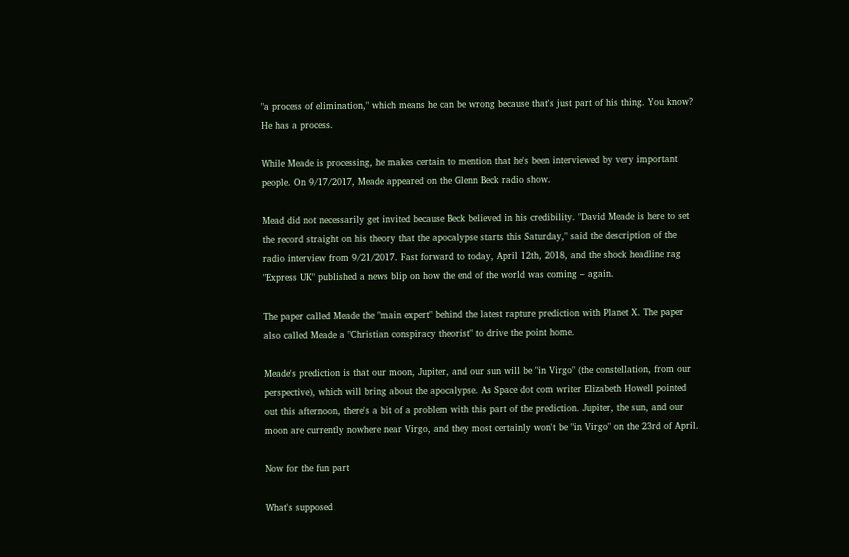"a process of elimination," which means he can be wrong because that's just part of his thing. You know? He has a process.

While Meade is processing, he makes certain to mention that he's been interviewed by very important people. On 9/17/2017, Meade appeared on the Glenn Beck radio show.

Mead did not necessarily get invited because Beck believed in his credibility. "David Meade is here to set the record straight on his theory that the apocalypse starts this Saturday," said the description of the radio interview from 9/21/2017. Fast forward to today, April 12th, 2018, and the shock headline rag "Express UK" published a news blip on how the end of the world was coming – again.

The paper called Meade the "main expert" behind the latest rapture prediction with Planet X. The paper also called Meade a "Christian conspiracy theorist" to drive the point home.

Meade's prediction is that our moon, Jupiter, and our sun will be "in Virgo" (the constellation, from our perspective), which will bring about the apocalypse. As Space dot com writer Elizabeth Howell pointed out this afternoon, there's a bit of a problem with this part of the prediction. Jupiter, the sun, and our moon are currently nowhere near Virgo, and they most certainly won't be "in Virgo" on the 23rd of April.

Now for the fun part

What's supposed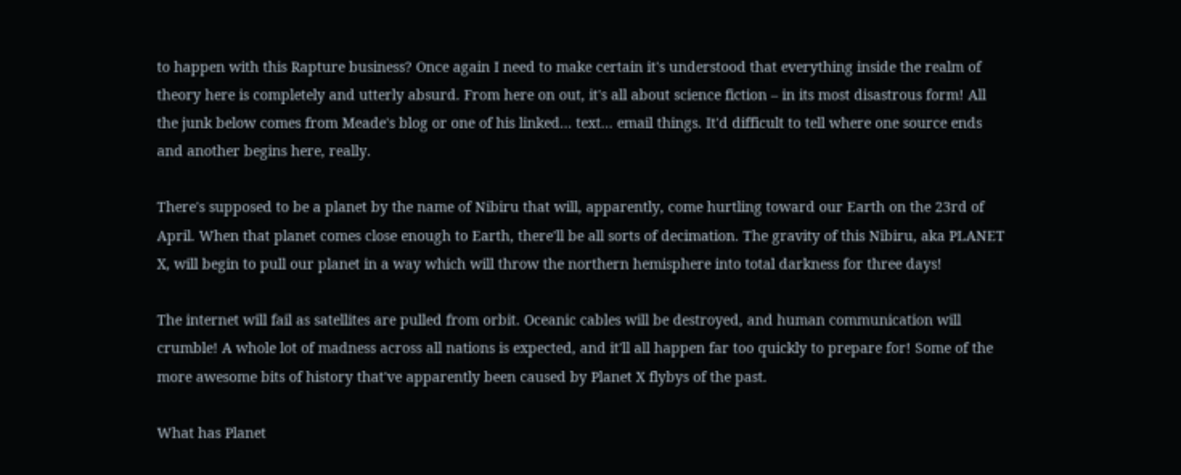to happen with this Rapture business? Once again I need to make certain it's understood that everything inside the realm of theory here is completely and utterly absurd. From here on out, it's all about science fiction – in its most disastrous form! All the junk below comes from Meade's blog or one of his linked... text... email things. It'd difficult to tell where one source ends and another begins here, really.

There's supposed to be a planet by the name of Nibiru that will, apparently, come hurtling toward our Earth on the 23rd of April. When that planet comes close enough to Earth, there'll be all sorts of decimation. The gravity of this Nibiru, aka PLANET X, will begin to pull our planet in a way which will throw the northern hemisphere into total darkness for three days!

The internet will fail as satellites are pulled from orbit. Oceanic cables will be destroyed, and human communication will crumble! A whole lot of madness across all nations is expected, and it'll all happen far too quickly to prepare for! Some of the more awesome bits of history that've apparently been caused by Planet X flybys of the past.

What has Planet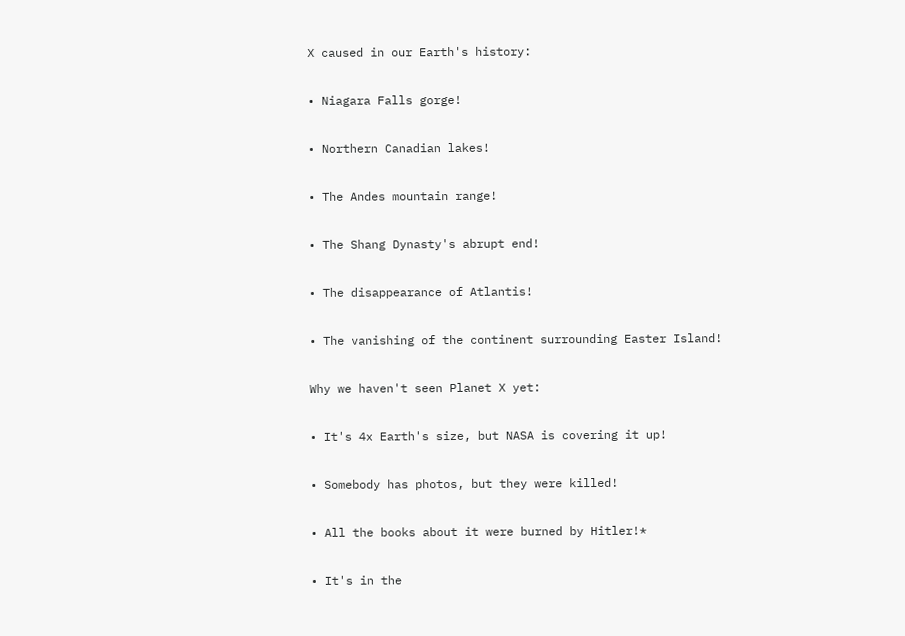X caused in our Earth's history:

• Niagara Falls gorge!

• Northern Canadian lakes!

• The Andes mountain range!

• The Shang Dynasty's abrupt end!

• The disappearance of Atlantis!

• The vanishing of the continent surrounding Easter Island!

Why we haven't seen Planet X yet:

• It's 4x Earth's size, but NASA is covering it up!

• Somebody has photos, but they were killed!

• All the books about it were burned by Hitler!*

• It's in the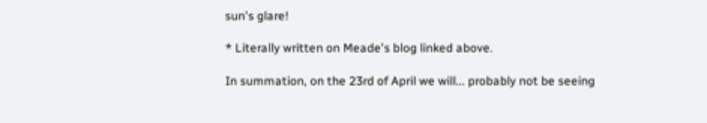sun's glare!

* Literally written on Meade's blog linked above.

In summation, on the 23rd of April we will... probably not be seeing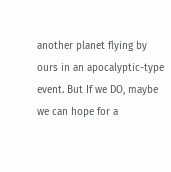another planet flying by ours in an apocalyptic-type event. But If we DO, maybe we can hope for a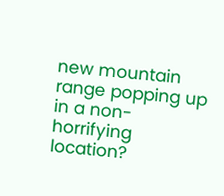new mountain range popping up in a non-horrifying location?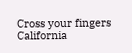Cross your fingers California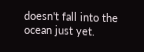doesn't fall into the ocean just yet.